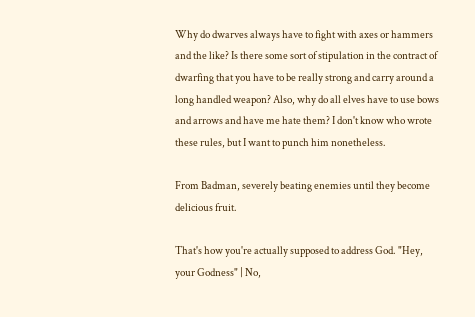Why do dwarves always have to fight with axes or hammers and the like? Is there some sort of stipulation in the contract of dwarfing that you have to be really strong and carry around a long handled weapon? Also, why do all elves have to use bows and arrows and have me hate them? I don't know who wrote these rules, but I want to punch him nonetheless.

From Badman, severely beating enemies until they become delicious fruit.

That's how you're actually supposed to address God. "Hey, your Godness" | No,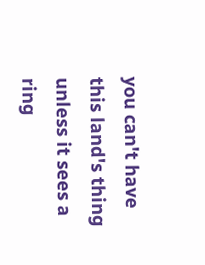you can't have this land's thing unless it sees a ring